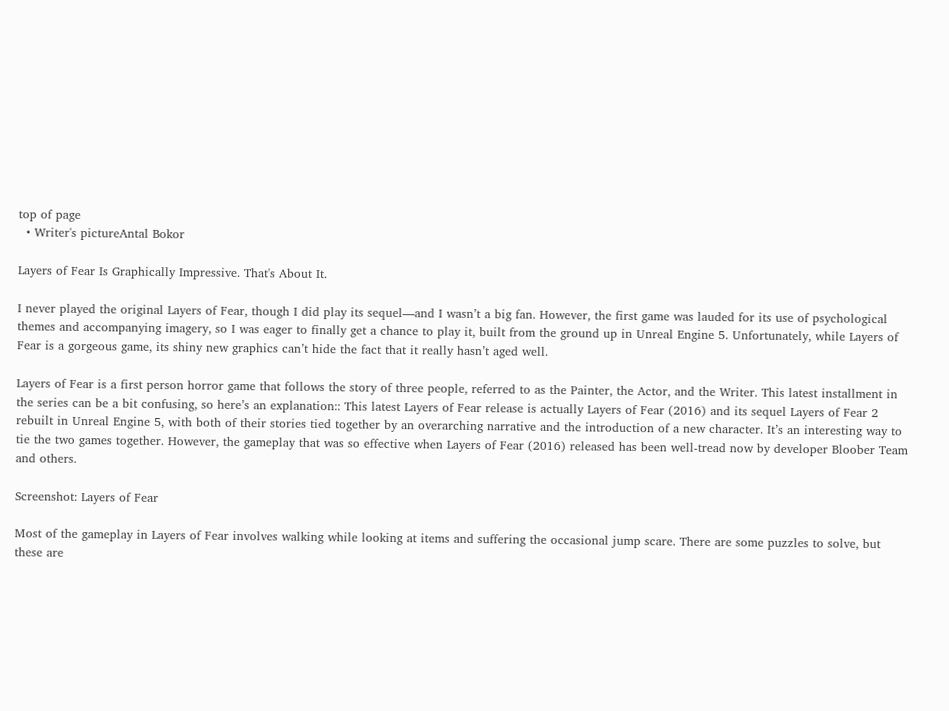top of page
  • Writer's pictureAntal Bokor

Layers of Fear Is Graphically Impressive. That's About It.

I never played the original Layers of Fear, though I did play its sequel—and I wasn’t a big fan. However, the first game was lauded for its use of psychological themes and accompanying imagery, so I was eager to finally get a chance to play it, built from the ground up in Unreal Engine 5. Unfortunately, while Layers of Fear is a gorgeous game, its shiny new graphics can’t hide the fact that it really hasn’t aged well.

Layers of Fear is a first person horror game that follows the story of three people, referred to as the Painter, the Actor, and the Writer. This latest installment in the series can be a bit confusing, so here’s an explanation:: This latest Layers of Fear release is actually Layers of Fear (2016) and its sequel Layers of Fear 2 rebuilt in Unreal Engine 5, with both of their stories tied together by an overarching narrative and the introduction of a new character. It’s an interesting way to tie the two games together. However, the gameplay that was so effective when Layers of Fear (2016) released has been well-tread now by developer Bloober Team and others.

Screenshot: Layers of Fear

Most of the gameplay in Layers of Fear involves walking while looking at items and suffering the occasional jump scare. There are some puzzles to solve, but these are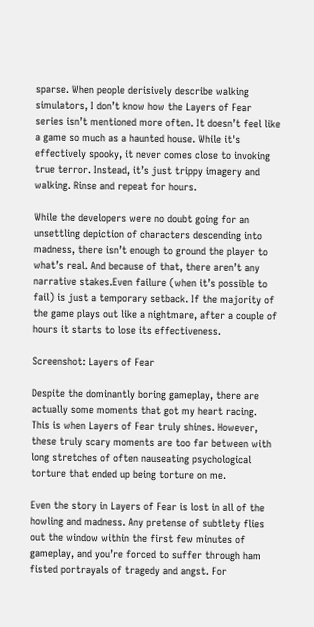sparse. When people derisively describe walking simulators, I don’t know how the Layers of Fear series isn’t mentioned more often. It doesn’t feel like a game so much as a haunted house. While it's effectively spooky, it never comes close to invoking true terror. Instead, it’s just trippy imagery and walking. Rinse and repeat for hours.

While the developers were no doubt going for an unsettling depiction of characters descending into madness, there isn’t enough to ground the player to what’s real. And because of that, there aren’t any narrative stakes.Even failure (when it’s possible to fail) is just a temporary setback. If the majority of the game plays out like a nightmare, after a couple of hours it starts to lose its effectiveness.

Screenshot: Layers of Fear

Despite the dominantly boring gameplay, there are actually some moments that got my heart racing. This is when Layers of Fear truly shines. However, these truly scary moments are too far between with long stretches of often nauseating psychological torture that ended up being torture on me.

Even the story in Layers of Fear is lost in all of the howling and madness. Any pretense of subtlety flies out the window within the first few minutes of gameplay, and you’re forced to suffer through ham fisted portrayals of tragedy and angst. For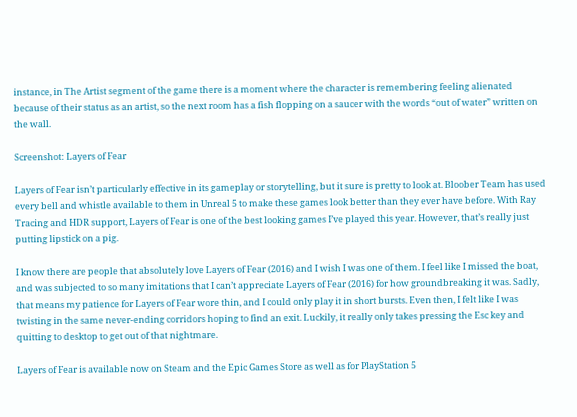instance, in The Artist segment of the game there is a moment where the character is remembering feeling alienated because of their status as an artist, so the next room has a fish flopping on a saucer with the words “out of water” written on the wall.

Screenshot: Layers of Fear

Layers of Fear isn’t particularly effective in its gameplay or storytelling, but it sure is pretty to look at. Bloober Team has used every bell and whistle available to them in Unreal 5 to make these games look better than they ever have before. With Ray Tracing and HDR support, Layers of Fear is one of the best looking games I’ve played this year. However, that’s really just putting lipstick on a pig.

I know there are people that absolutely love Layers of Fear (2016) and I wish I was one of them. I feel like I missed the boat, and was subjected to so many imitations that I can’t appreciate Layers of Fear (2016) for how groundbreaking it was. Sadly, that means my patience for Layers of Fear wore thin, and I could only play it in short bursts. Even then, I felt like I was twisting in the same never-ending corridors hoping to find an exit. Luckily, it really only takes pressing the Esc key and quitting to desktop to get out of that nightmare.

Layers of Fear is available now on Steam and the Epic Games Store as well as for PlayStation 5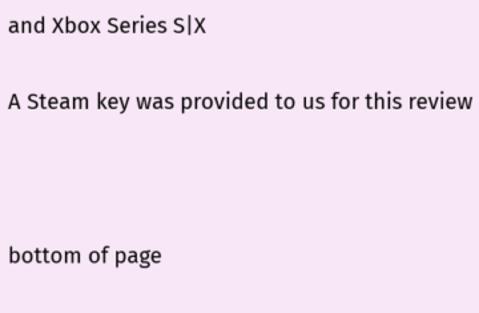and Xbox Series S|X

A Steam key was provided to us for this review



bottom of page